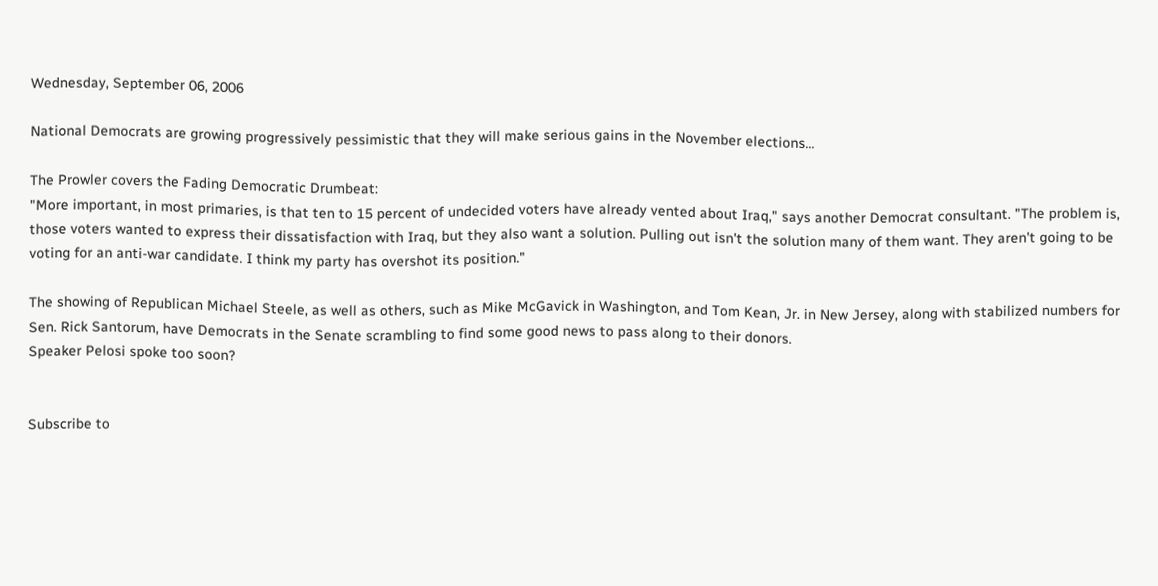Wednesday, September 06, 2006

National Democrats are growing progressively pessimistic that they will make serious gains in the November elections...

The Prowler covers the Fading Democratic Drumbeat:
"More important, in most primaries, is that ten to 15 percent of undecided voters have already vented about Iraq," says another Democrat consultant. "The problem is, those voters wanted to express their dissatisfaction with Iraq, but they also want a solution. Pulling out isn't the solution many of them want. They aren't going to be voting for an anti-war candidate. I think my party has overshot its position."

The showing of Republican Michael Steele, as well as others, such as Mike McGavick in Washington, and Tom Kean, Jr. in New Jersey, along with stabilized numbers for Sen. Rick Santorum, have Democrats in the Senate scrambling to find some good news to pass along to their donors.
Speaker Pelosi spoke too soon?


Subscribe to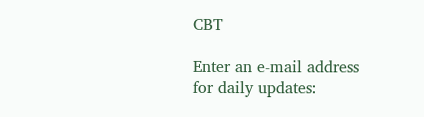CBT

Enter an e-mail address for daily updates: